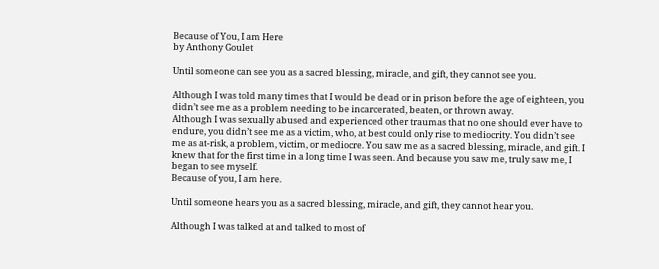Because of You, I am Here
by Anthony Goulet

Until someone can see you as a sacred blessing, miracle, and gift, they cannot see you.

Although I was told many times that I would be dead or in prison before the age of eighteen, you didn’t see me as a problem needing to be incarcerated, beaten, or thrown away.
Although I was sexually abused and experienced other traumas that no one should ever have to endure, you didn’t see me as a victim, who, at best could only rise to mediocrity. You didn’t see me as at-risk, a problem, victim, or mediocre. You saw me as a sacred blessing, miracle, and gift. I knew that for the first time in a long time I was seen. And because you saw me, truly saw me, I began to see myself.
Because of you, I am here.

Until someone hears you as a sacred blessing, miracle, and gift, they cannot hear you.

Although I was talked at and talked to most of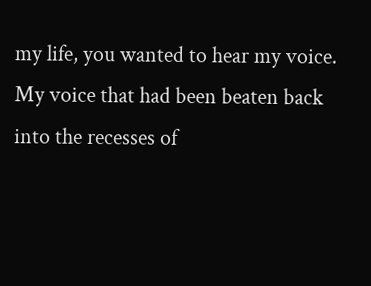my life, you wanted to hear my voice. My voice that had been beaten back into the recesses of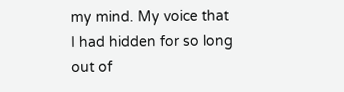my mind. My voice that I had hidden for so long out of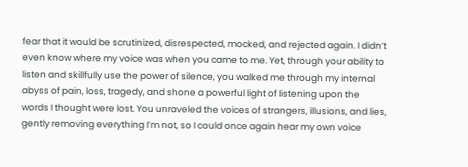fear that it would be scrutinized, disrespected, mocked, and rejected again. I didn’t even know where my voice was when you came to me. Yet, through your ability to listen and skillfully use the power of silence, you walked me through my internal abyss of pain, loss, tragedy, and shone a powerful light of listening upon the words I thought were lost. You unraveled the voices of strangers, illusions, and lies, gently removing everything I’m not, so I could once again hear my own voice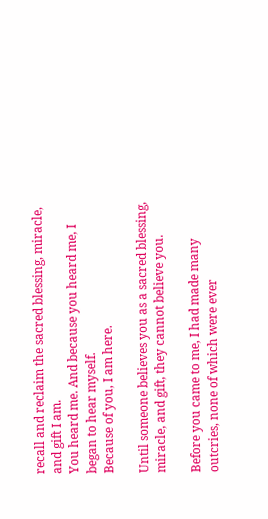recall and reclaim the sacred blessing, miracle, and gift I am.
You heard me. And because you heard me, I began to hear myself.
Because of you, I am here.

Until someone believes you as a sacred blessing, miracle, and gift, they cannot believe you.

Before you came to me, I had made many outcries, none of which were ever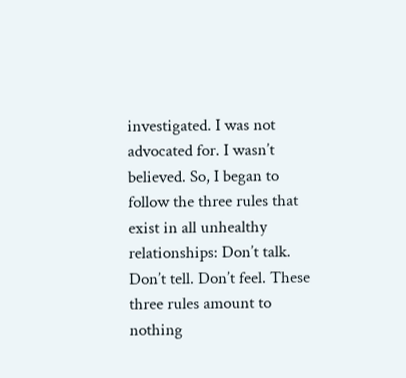investigated. I was not advocated for. I wasn’t believed. So, I began to follow the three rules that exist in all unhealthy relationships: Don’t talk. Don’t tell. Don’t feel. These three rules amount to nothing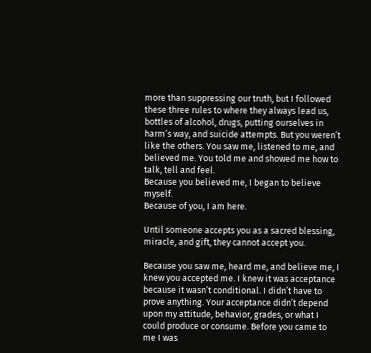more than suppressing our truth, but I followed these three rules to where they always lead us, bottles of alcohol, drugs, putting ourselves in harm’s way, and suicide attempts. But you weren’t like the others. You saw me, listened to me, and believed me. You told me and showed me how to talk, tell and feel.
Because you believed me, I began to believe myself.
Because of you, I am here.

Until someone accepts you as a sacred blessing, miracle, and gift, they cannot accept you.

Because you saw me, heard me, and believe me, I knew you accepted me. I knew it was acceptance because it wasn’t conditional. I didn’t have to prove anything. Your acceptance didn’t depend upon my attitude, behavior, grades, or what I could produce or consume. Before you came to me I was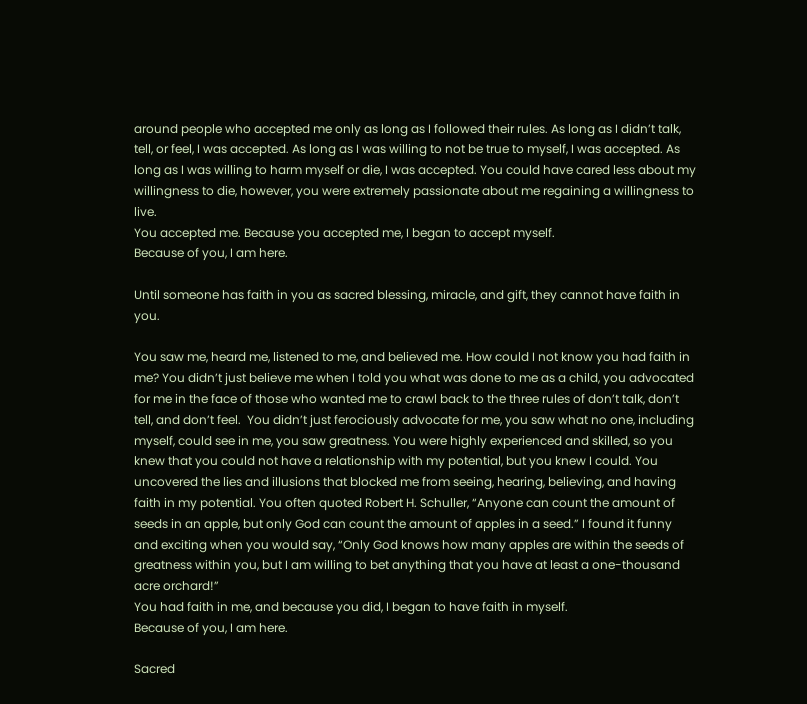around people who accepted me only as long as I followed their rules. As long as I didn’t talk, tell, or feel, I was accepted. As long as I was willing to not be true to myself, I was accepted. As long as I was willing to harm myself or die, I was accepted. You could have cared less about my willingness to die, however, you were extremely passionate about me regaining a willingness to live.
You accepted me. Because you accepted me, I began to accept myself.
Because of you, I am here.

Until someone has faith in you as sacred blessing, miracle, and gift, they cannot have faith in you.

You saw me, heard me, listened to me, and believed me. How could I not know you had faith in me? You didn’t just believe me when I told you what was done to me as a child, you advocated for me in the face of those who wanted me to crawl back to the three rules of don’t talk, don’t tell, and don’t feel.  You didn’t just ferociously advocate for me, you saw what no one, including myself, could see in me, you saw greatness. You were highly experienced and skilled, so you knew that you could not have a relationship with my potential, but you knew I could. You uncovered the lies and illusions that blocked me from seeing, hearing, believing, and having faith in my potential. You often quoted Robert H. Schuller, “Anyone can count the amount of seeds in an apple, but only God can count the amount of apples in a seed.” I found it funny and exciting when you would say, “Only God knows how many apples are within the seeds of greatness within you, but I am willing to bet anything that you have at least a one-thousand acre orchard!”
You had faith in me, and because you did, I began to have faith in myself.
Because of you, I am here.

Sacred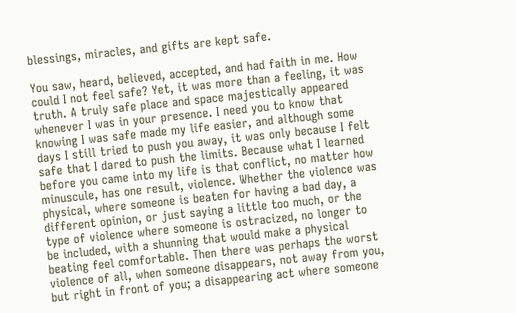blessings, miracles, and gifts are kept safe.

You saw, heard, believed, accepted, and had faith in me. How could I not feel safe? Yet, it was more than a feeling, it was truth. A truly safe place and space majestically appeared whenever I was in your presence. I need you to know that knowing I was safe made my life easier, and although some days I still tried to push you away, it was only because I felt safe that I dared to push the limits. Because what I learned before you came into my life is that conflict, no matter how minuscule, has one result, violence. Whether the violence was physical, where someone is beaten for having a bad day, a different opinion, or just saying a little too much, or the type of violence where someone is ostracized, no longer to be included, with a shunning that would make a physical beating feel comfortable. Then there was perhaps the worst violence of all, when someone disappears, not away from you, but right in front of you; a disappearing act where someone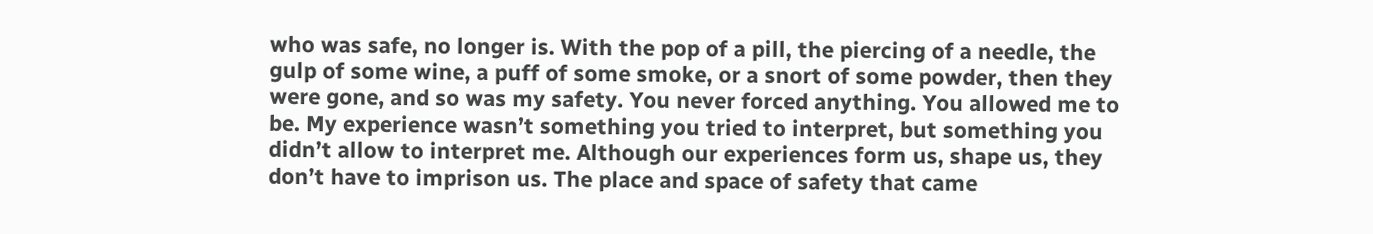who was safe, no longer is. With the pop of a pill, the piercing of a needle, the gulp of some wine, a puff of some smoke, or a snort of some powder, then they were gone, and so was my safety. You never forced anything. You allowed me to be. My experience wasn’t something you tried to interpret, but something you didn’t allow to interpret me. Although our experiences form us, shape us, they don’t have to imprison us. The place and space of safety that came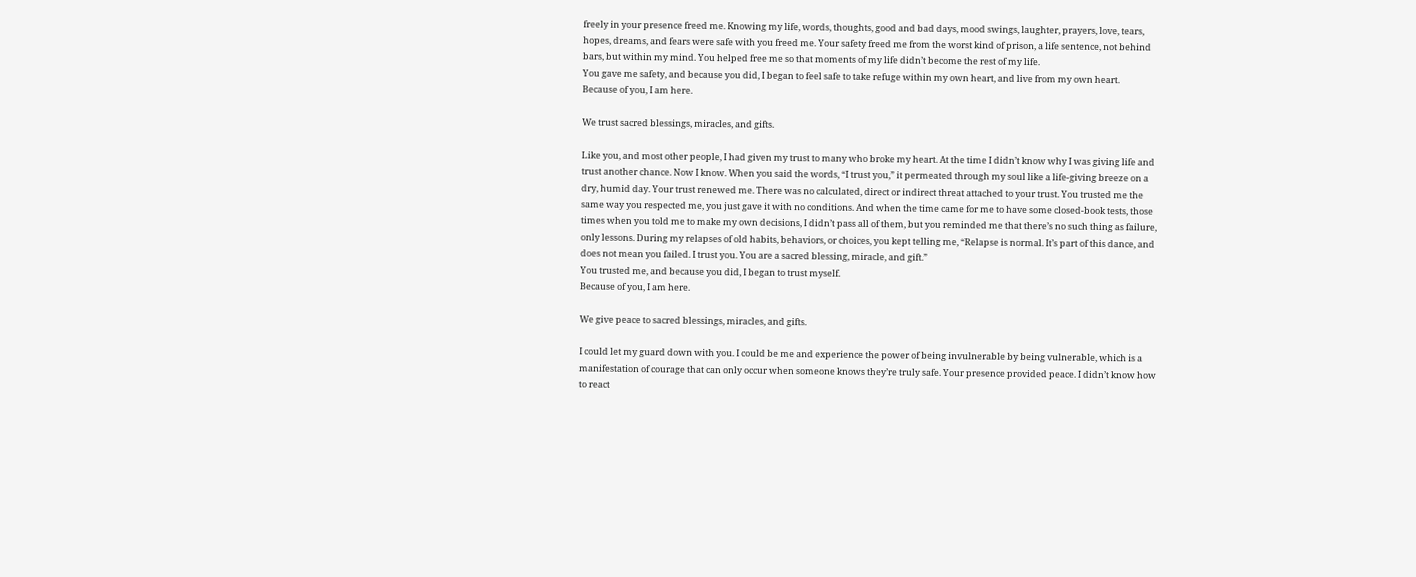freely in your presence freed me. Knowing my life, words, thoughts, good and bad days, mood swings, laughter, prayers, love, tears, hopes, dreams, and fears were safe with you freed me. Your safety freed me from the worst kind of prison, a life sentence, not behind bars, but within my mind. You helped free me so that moments of my life didn’t become the rest of my life.
You gave me safety, and because you did, I began to feel safe to take refuge within my own heart, and live from my own heart.
Because of you, I am here.

We trust sacred blessings, miracles, and gifts.

Like you, and most other people, I had given my trust to many who broke my heart. At the time I didn’t know why I was giving life and trust another chance. Now I know. When you said the words, “I trust you,” it permeated through my soul like a life-giving breeze on a dry, humid day. Your trust renewed me. There was no calculated, direct or indirect threat attached to your trust. You trusted me the same way you respected me, you just gave it with no conditions. And when the time came for me to have some closed-book tests, those times when you told me to make my own decisions, I didn’t pass all of them, but you reminded me that there’s no such thing as failure, only lessons. During my relapses of old habits, behaviors, or choices, you kept telling me, “Relapse is normal. It’s part of this dance, and does not mean you failed. I trust you. You are a sacred blessing, miracle, and gift.”
You trusted me, and because you did, I began to trust myself.
Because of you, I am here.

We give peace to sacred blessings, miracles, and gifts.

I could let my guard down with you. I could be me and experience the power of being invulnerable by being vulnerable, which is a manifestation of courage that can only occur when someone knows they’re truly safe. Your presence provided peace. I didn’t know how to react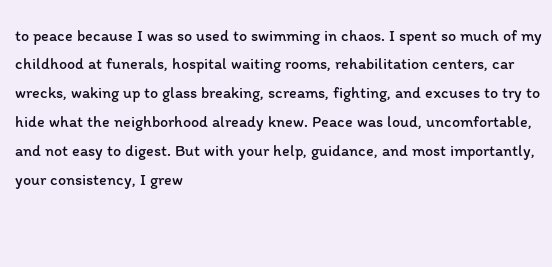to peace because I was so used to swimming in chaos. I spent so much of my childhood at funerals, hospital waiting rooms, rehabilitation centers, car wrecks, waking up to glass breaking, screams, fighting, and excuses to try to hide what the neighborhood already knew. Peace was loud, uncomfortable, and not easy to digest. But with your help, guidance, and most importantly, your consistency, I grew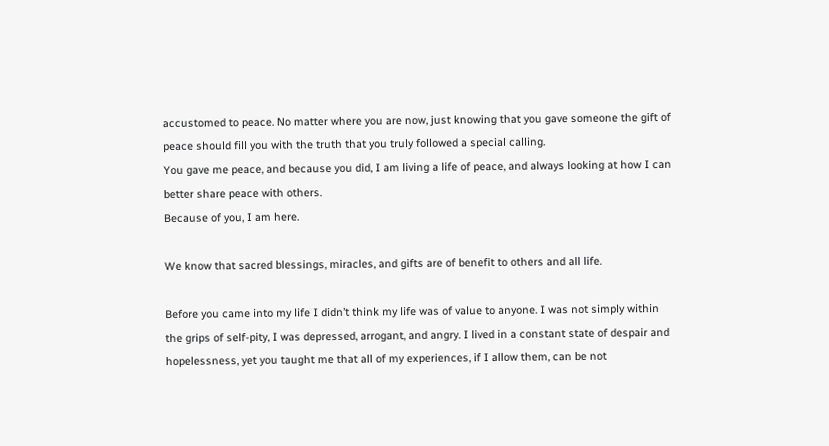accustomed to peace. No matter where you are now, just knowing that you gave someone the gift of peace should fill you with the truth that you truly followed a special calling.
You gave me peace, and because you did, I am living a life of peace, and always looking at how I can better share peace with others.
Because of you, I am here.

We know that sacred blessings, miracles, and gifts are of benefit to others and all life.

Before you came into my life I didn’t think my life was of value to anyone. I was not simply within the grips of self-pity, I was depressed, arrogant, and angry. I lived in a constant state of despair and hopelessness, yet you taught me that all of my experiences, if I allow them, can be not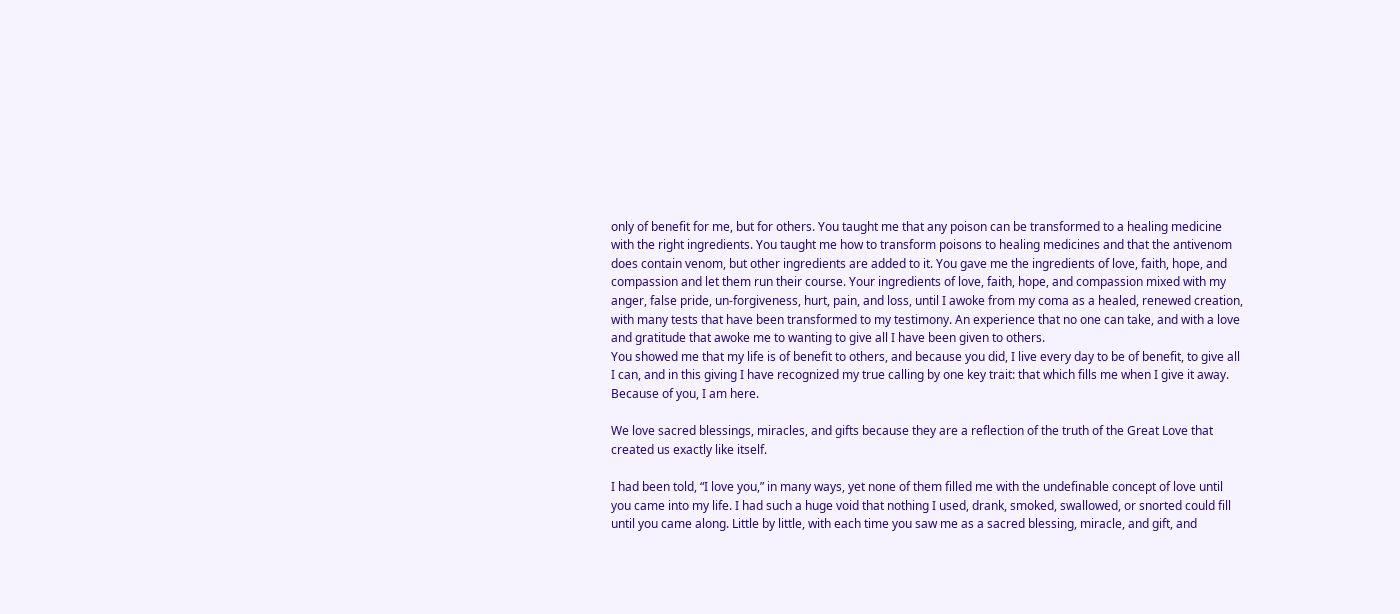only of benefit for me, but for others. You taught me that any poison can be transformed to a healing medicine with the right ingredients. You taught me how to transform poisons to healing medicines and that the antivenom does contain venom, but other ingredients are added to it. You gave me the ingredients of love, faith, hope, and compassion and let them run their course. Your ingredients of love, faith, hope, and compassion mixed with my anger, false pride, un-forgiveness, hurt, pain, and loss, until I awoke from my coma as a healed, renewed creation, with many tests that have been transformed to my testimony. An experience that no one can take, and with a love and gratitude that awoke me to wanting to give all I have been given to others.
You showed me that my life is of benefit to others, and because you did, I live every day to be of benefit, to give all I can, and in this giving I have recognized my true calling by one key trait: that which fills me when I give it away.
Because of you, I am here.

We love sacred blessings, miracles, and gifts because they are a reflection of the truth of the Great Love that created us exactly like itself.

I had been told, “I love you,” in many ways, yet none of them filled me with the undefinable concept of love until you came into my life. I had such a huge void that nothing I used, drank, smoked, swallowed, or snorted could fill until you came along. Little by little, with each time you saw me as a sacred blessing, miracle, and gift, and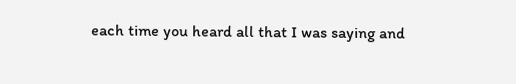each time you heard all that I was saying and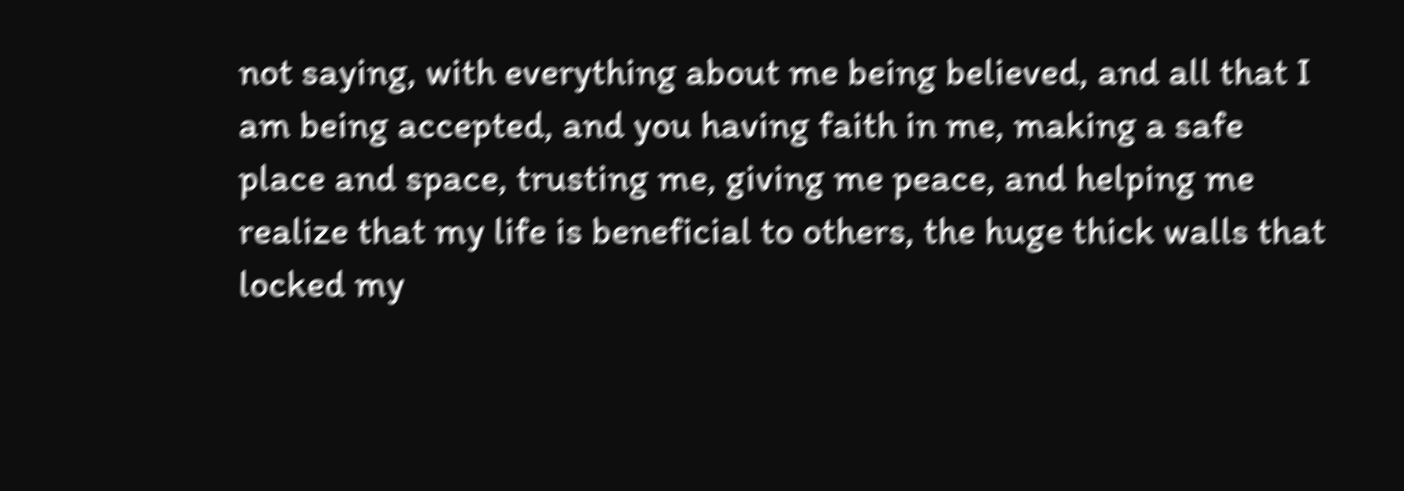not saying, with everything about me being believed, and all that I am being accepted, and you having faith in me, making a safe place and space, trusting me, giving me peace, and helping me realize that my life is beneficial to others, the huge thick walls that locked my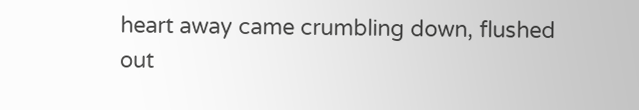heart away came crumbling down, flushed out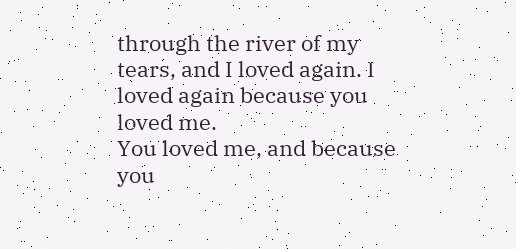through the river of my tears, and I loved again. I loved again because you loved me.
You loved me, and because you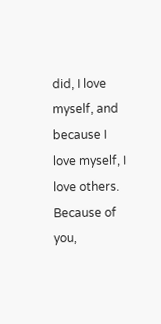did, I love myself, and because I love myself, I love others.
Because of you,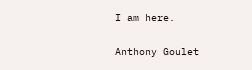I am here.

Anthony Goulet